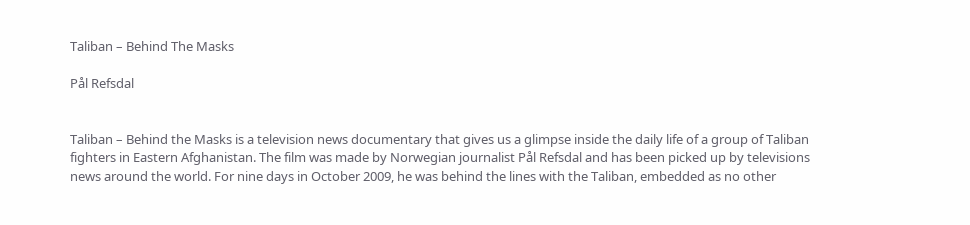Taliban – Behind The Masks

Pål Refsdal


Taliban – Behind the Masks is a television news documentary that gives us a glimpse inside the daily life of a group of Taliban fighters in Eastern Afghanistan. The film was made by Norwegian journalist Pål Refsdal and has been picked up by televisions news around the world. For nine days in October 2009, he was behind the lines with the Taliban, embedded as no other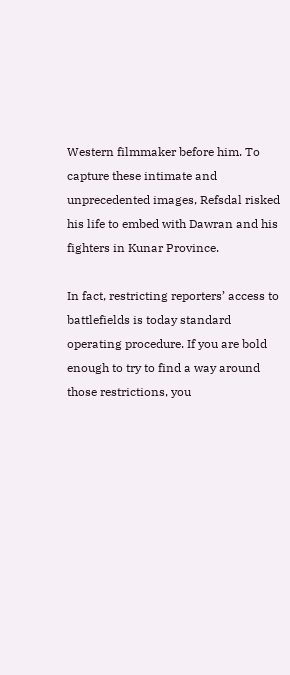Western filmmaker before him. To capture these intimate and unprecedented images, Refsdal risked his life to embed with Dawran and his fighters in Kunar Province.

In fact, restricting reporters’ access to battlefields is today standard operating procedure. If you are bold enough to try to find a way around those restrictions, you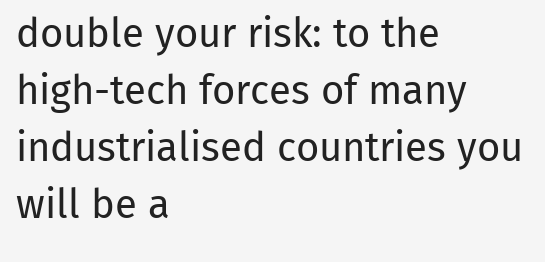double your risk: to the high-tech forces of many industrialised countries you will be a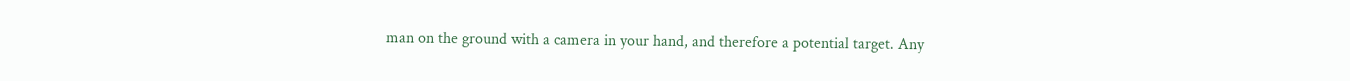man on the ground with a camera in your hand, and therefore a potential target. Any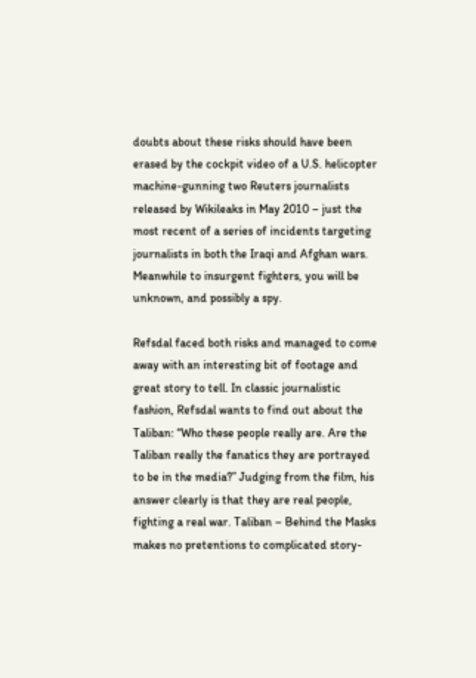doubts about these risks should have been erased by the cockpit video of a U.S. helicopter machine-gunning two Reuters journalists released by Wikileaks in May 2010 – just the most recent of a series of incidents targeting journalists in both the Iraqi and Afghan wars. Meanwhile to insurgent fighters, you will be unknown, and possibly a spy.

Refsdal faced both risks and managed to come away with an interesting bit of footage and great story to tell. In classic journalistic fashion, Refsdal wants to find out about the Taliban: “Who these people really are. Are the Taliban really the fanatics they are portrayed to be in the media?” Judging from the film, his answer clearly is that they are real people, fighting a real war. Taliban – Behind the Masks makes no pretentions to complicated story-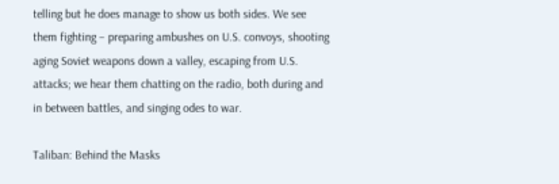telling but he does manage to show us both sides. We see them fighting – preparing ambushes on U.S. convoys, shooting aging Soviet weapons down a valley, escaping from U.S. attacks; we hear them chatting on the radio, both during and in between battles, and singing odes to war.

Taliban: Behind the Masks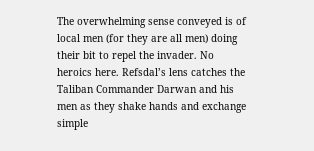The overwhelming sense conveyed is of local men (for they are all men) doing their bit to repel the invader. No heroics here. Refsdal’s lens catches the Taliban Commander Darwan and his men as they shake hands and exchange simple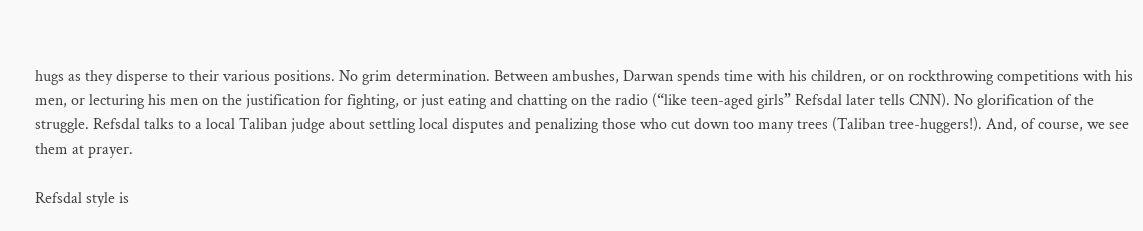hugs as they disperse to their various positions. No grim determination. Between ambushes, Darwan spends time with his children, or on rockthrowing competitions with his men, or lecturing his men on the justification for fighting, or just eating and chatting on the radio (“like teen-aged girls” Refsdal later tells CNN). No glorification of the struggle. Refsdal talks to a local Taliban judge about settling local disputes and penalizing those who cut down too many trees (Taliban tree-huggers!). And, of course, we see them at prayer.

Refsdal style is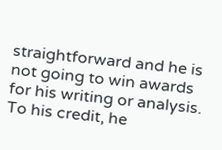straightforward and he is not going to win awards for his writing or analysis. To his credit, he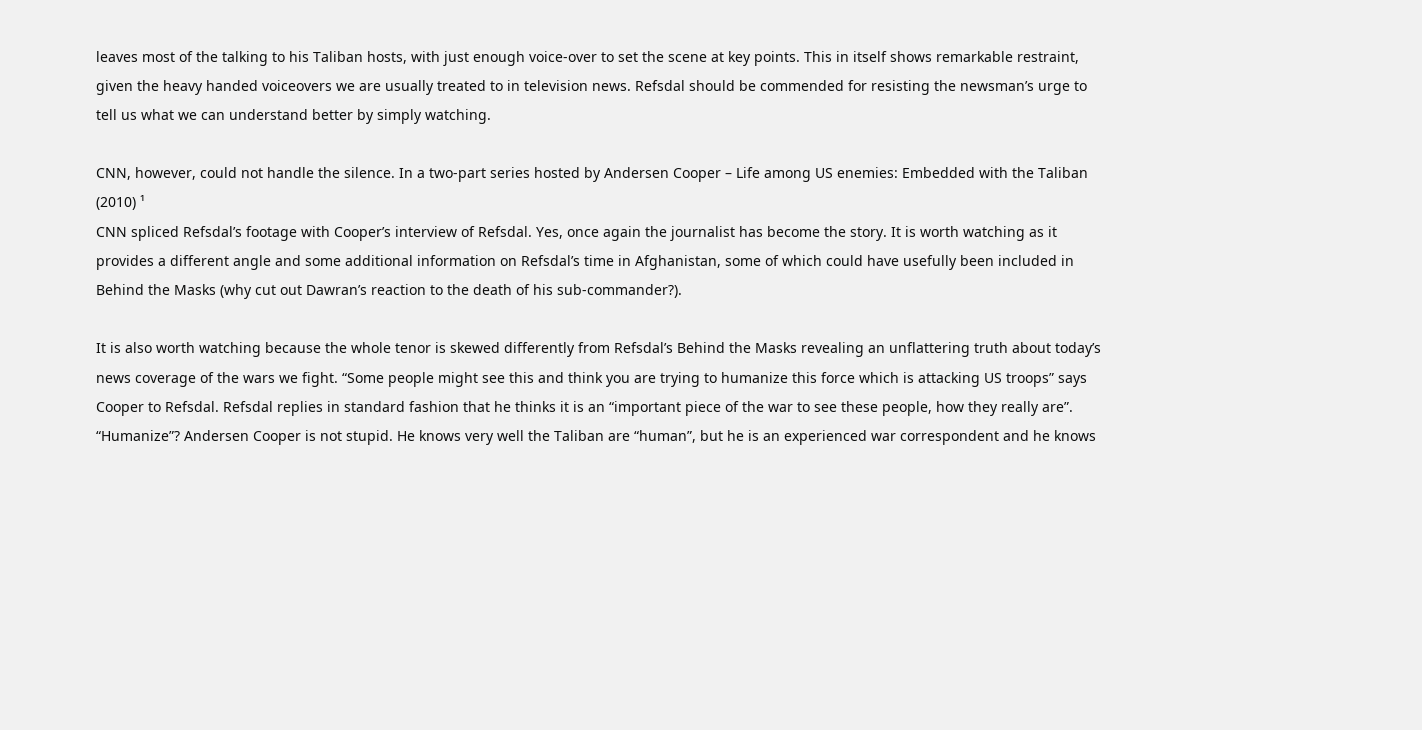leaves most of the talking to his Taliban hosts, with just enough voice-over to set the scene at key points. This in itself shows remarkable restraint, given the heavy handed voiceovers we are usually treated to in television news. Refsdal should be commended for resisting the newsman’s urge to tell us what we can understand better by simply watching.

CNN, however, could not handle the silence. In a two-part series hosted by Andersen Cooper – Life among US enemies: Embedded with the Taliban (2010) ¹
CNN spliced Refsdal’s footage with Cooper’s interview of Refsdal. Yes, once again the journalist has become the story. It is worth watching as it provides a different angle and some additional information on Refsdal’s time in Afghanistan, some of which could have usefully been included in Behind the Masks (why cut out Dawran’s reaction to the death of his sub-commander?).

It is also worth watching because the whole tenor is skewed differently from Refsdal’s Behind the Masks revealing an unflattering truth about today’s news coverage of the wars we fight. “Some people might see this and think you are trying to humanize this force which is attacking US troops” says Cooper to Refsdal. Refsdal replies in standard fashion that he thinks it is an “important piece of the war to see these people, how they really are”. “Humanize”? Andersen Cooper is not stupid. He knows very well the Taliban are “human”, but he is an experienced war correspondent and he knows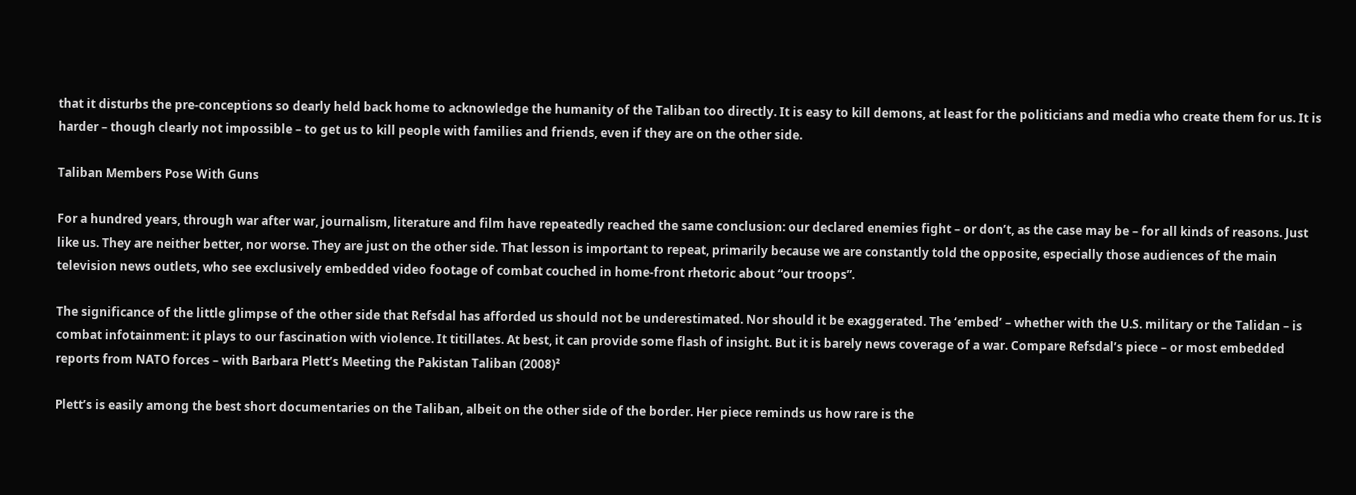that it disturbs the pre-conceptions so dearly held back home to acknowledge the humanity of the Taliban too directly. It is easy to kill demons, at least for the politicians and media who create them for us. It is harder – though clearly not impossible – to get us to kill people with families and friends, even if they are on the other side.

Taliban Members Pose With Guns

For a hundred years, through war after war, journalism, literature and film have repeatedly reached the same conclusion: our declared enemies fight – or don’t, as the case may be – for all kinds of reasons. Just like us. They are neither better, nor worse. They are just on the other side. That lesson is important to repeat, primarily because we are constantly told the opposite, especially those audiences of the main television news outlets, who see exclusively embedded video footage of combat couched in home-front rhetoric about “our troops”.

The significance of the little glimpse of the other side that Refsdal has afforded us should not be underestimated. Nor should it be exaggerated. The ‘embed’ – whether with the U.S. military or the Talidan – is combat infotainment: it plays to our fascination with violence. It titillates. At best, it can provide some flash of insight. But it is barely news coverage of a war. Compare Refsdal’s piece – or most embedded reports from NATO forces – with Barbara Plett’s Meeting the Pakistan Taliban (2008)²

Plett’s is easily among the best short documentaries on the Taliban, albeit on the other side of the border. Her piece reminds us how rare is the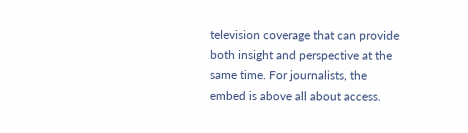television coverage that can provide both insight and perspective at the same time. For journalists, the embed is above all about access.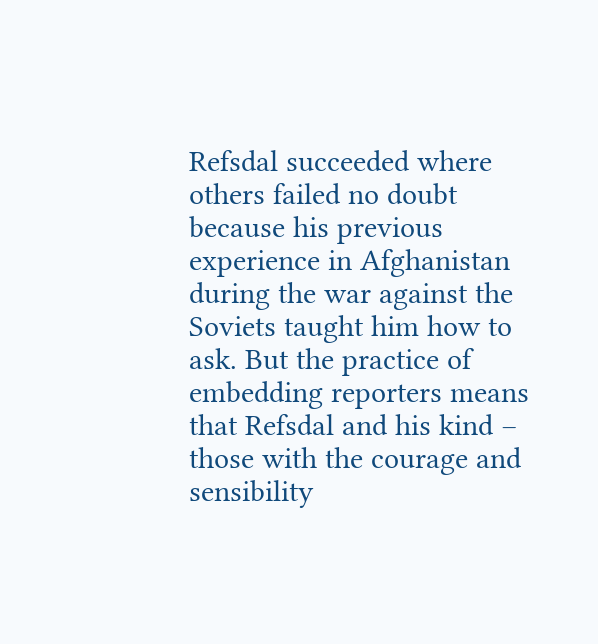Refsdal succeeded where others failed no doubt because his previous experience in Afghanistan during the war against the Soviets taught him how to ask. But the practice of embedding reporters means that Refsdal and his kind – those with the courage and sensibility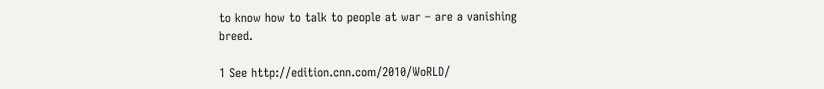to know how to talk to people at war – are a vanishing breed.

1 See http://edition.cnn.com/2010/WoRLD/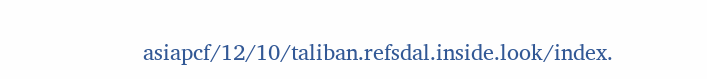asiapcf/12/10/taliban.refsdal.inside.look/index.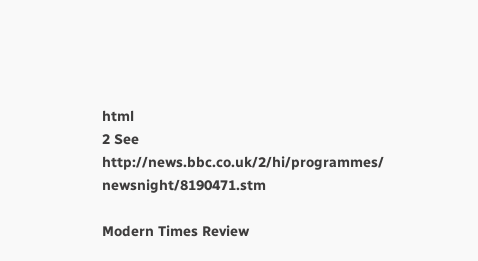html
2 See http://news.bbc.co.uk/2/hi/programmes/ newsnight/8190471.stm

Modern Times Review